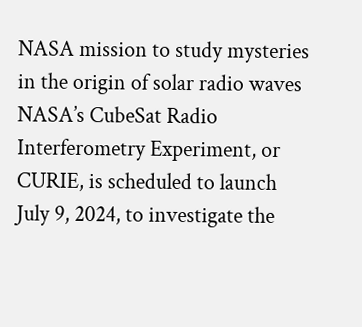NASA mission to study mysteries in the origin of solar radio waves
NASA’s CubeSat Radio Interferometry Experiment, or CURIE, is scheduled to launch July 9, 2024, to investigate the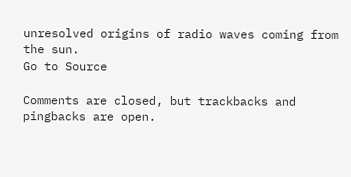unresolved origins of radio waves coming from the sun.
Go to Source

Comments are closed, but trackbacks and pingbacks are open.